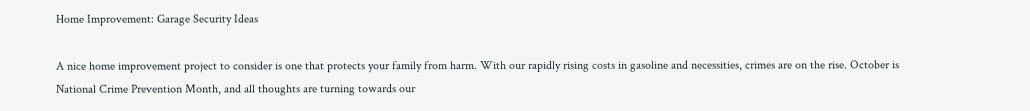Home Improvement: Garage Security Ideas

A nice home improvement project to consider is one that protects your family from harm. With our rapidly rising costs in gasoline and necessities, crimes are on the rise. October is National Crime Prevention Month, and all thoughts are turning towards our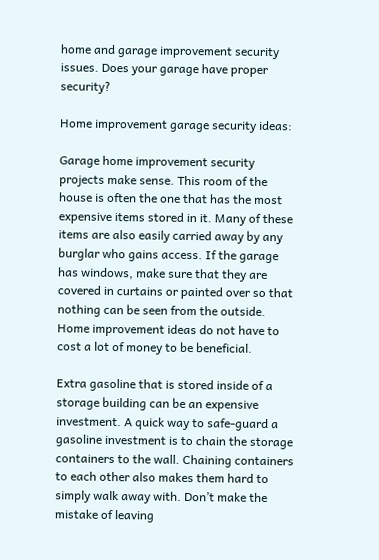home and garage improvement security issues. Does your garage have proper security?

Home improvement garage security ideas:

Garage home improvement security projects make sense. This room of the house is often the one that has the most expensive items stored in it. Many of these items are also easily carried away by any burglar who gains access. If the garage has windows, make sure that they are covered in curtains or painted over so that nothing can be seen from the outside. Home improvement ideas do not have to cost a lot of money to be beneficial.

Extra gasoline that is stored inside of a storage building can be an expensive investment. A quick way to safe-guard a gasoline investment is to chain the storage containers to the wall. Chaining containers to each other also makes them hard to simply walk away with. Don’t make the mistake of leaving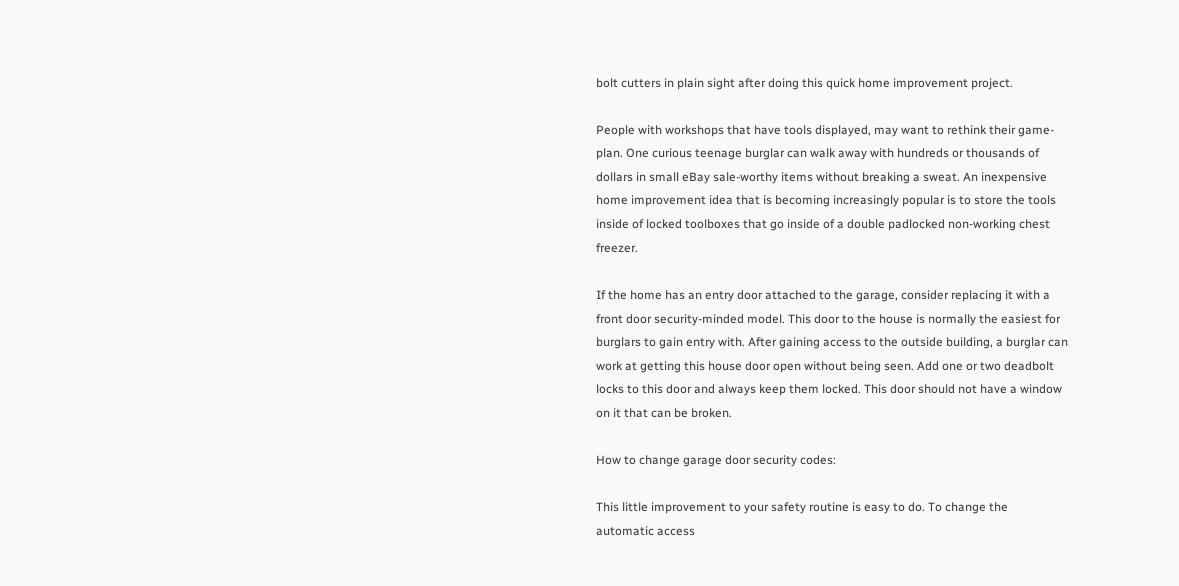bolt cutters in plain sight after doing this quick home improvement project.

People with workshops that have tools displayed, may want to rethink their game-plan. One curious teenage burglar can walk away with hundreds or thousands of dollars in small eBay sale-worthy items without breaking a sweat. An inexpensive home improvement idea that is becoming increasingly popular is to store the tools inside of locked toolboxes that go inside of a double padlocked non-working chest freezer.

If the home has an entry door attached to the garage, consider replacing it with a front door security-minded model. This door to the house is normally the easiest for burglars to gain entry with. After gaining access to the outside building, a burglar can work at getting this house door open without being seen. Add one or two deadbolt locks to this door and always keep them locked. This door should not have a window on it that can be broken.

How to change garage door security codes:

This little improvement to your safety routine is easy to do. To change the automatic access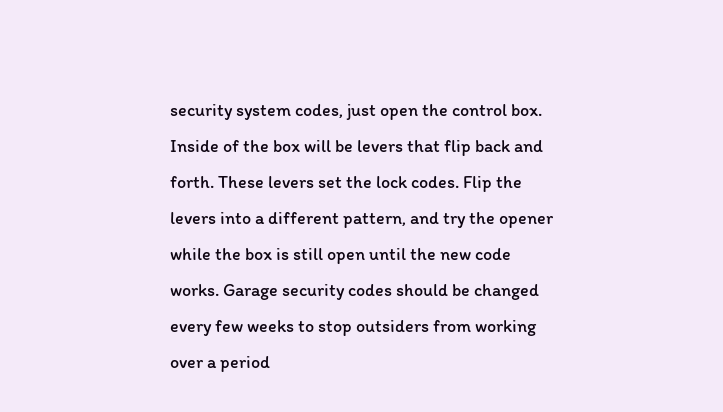security system codes, just open the control box. Inside of the box will be levers that flip back and forth. These levers set the lock codes. Flip the levers into a different pattern, and try the opener while the box is still open until the new code works. Garage security codes should be changed every few weeks to stop outsiders from working over a period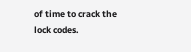of time to crack the lock codes.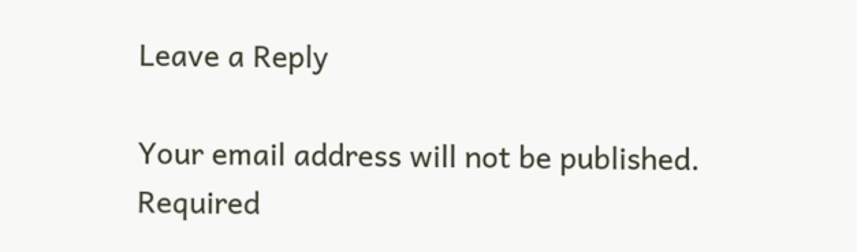Leave a Reply

Your email address will not be published. Required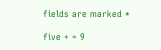fields are marked *

five + = 9